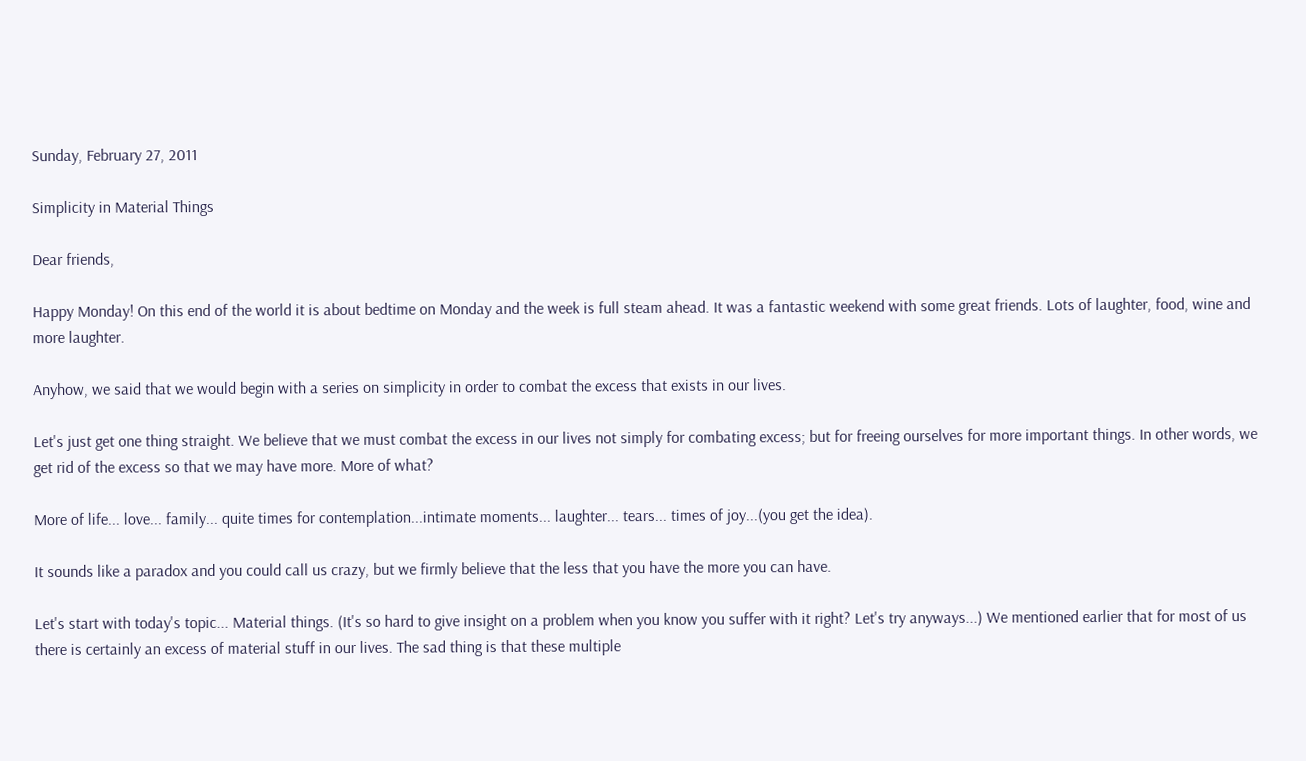Sunday, February 27, 2011

Simplicity in Material Things

Dear friends,

Happy Monday! On this end of the world it is about bedtime on Monday and the week is full steam ahead. It was a fantastic weekend with some great friends. Lots of laughter, food, wine and more laughter.

Anyhow, we said that we would begin with a series on simplicity in order to combat the excess that exists in our lives.

Let's just get one thing straight. We believe that we must combat the excess in our lives not simply for combating excess; but for freeing ourselves for more important things. In other words, we get rid of the excess so that we may have more. More of what?

More of life... love... family... quite times for contemplation...intimate moments... laughter... tears... times of joy...(you get the idea).

It sounds like a paradox and you could call us crazy, but we firmly believe that the less that you have the more you can have.

Let's start with today's topic... Material things. (It's so hard to give insight on a problem when you know you suffer with it right? Let's try anyways...) We mentioned earlier that for most of us there is certainly an excess of material stuff in our lives. The sad thing is that these multiple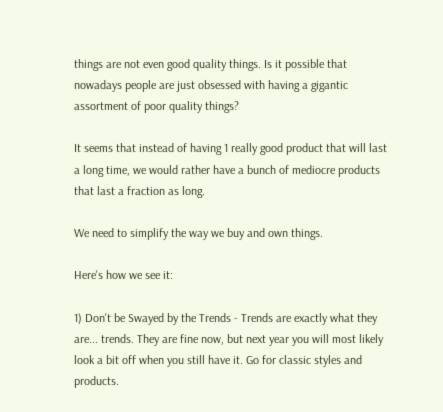things are not even good quality things. Is it possible that nowadays people are just obsessed with having a gigantic assortment of poor quality things?

It seems that instead of having 1 really good product that will last a long time, we would rather have a bunch of mediocre products that last a fraction as long.

We need to simplify the way we buy and own things.

Here's how we see it:

1) Don't be Swayed by the Trends - Trends are exactly what they are... trends. They are fine now, but next year you will most likely look a bit off when you still have it. Go for classic styles and products.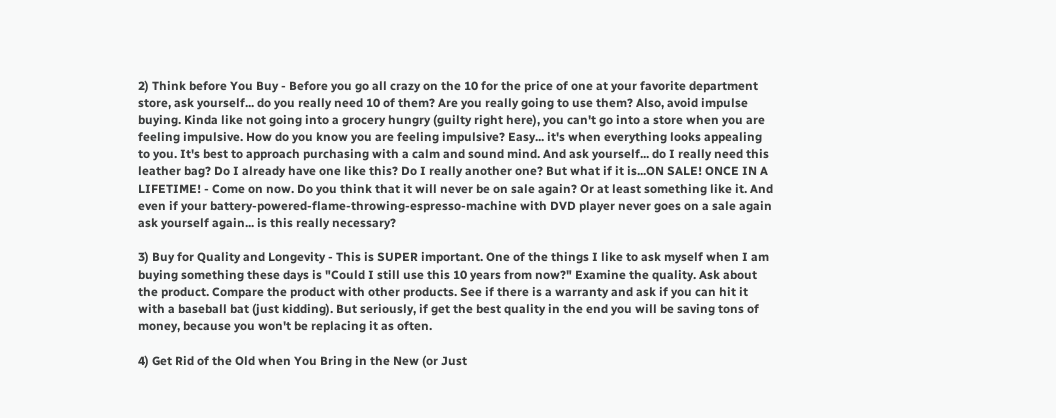2) Think before You Buy - Before you go all crazy on the 10 for the price of one at your favorite department store, ask yourself... do you really need 10 of them? Are you really going to use them? Also, avoid impulse buying. Kinda like not going into a grocery hungry (guilty right here), you can't go into a store when you are feeling impulsive. How do you know you are feeling impulsive? Easy... it's when everything looks appealing to you. It's best to approach purchasing with a calm and sound mind. And ask yourself... do I really need this leather bag? Do I already have one like this? Do I really another one? But what if it is...ON SALE! ONCE IN A LIFETIME! - Come on now. Do you think that it will never be on sale again? Or at least something like it. And even if your battery-powered-flame-throwing-espresso-machine with DVD player never goes on a sale again ask yourself again... is this really necessary?

3) Buy for Quality and Longevity - This is SUPER important. One of the things I like to ask myself when I am buying something these days is "Could I still use this 10 years from now?" Examine the quality. Ask about the product. Compare the product with other products. See if there is a warranty and ask if you can hit it with a baseball bat (just kidding). But seriously, if get the best quality in the end you will be saving tons of money, because you won't be replacing it as often.

4) Get Rid of the Old when You Bring in the New (or Just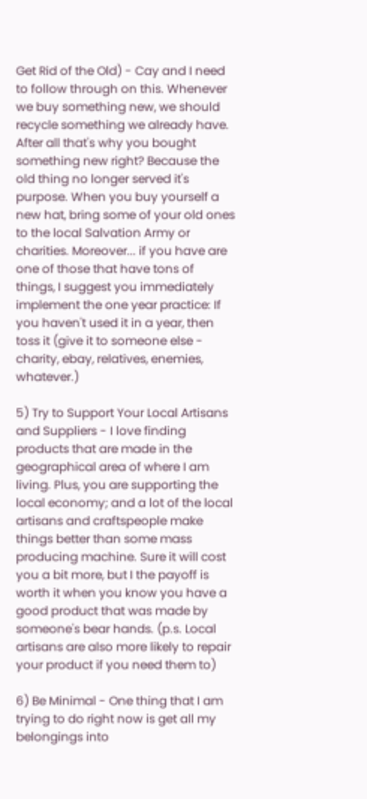Get Rid of the Old) - Cay and I need to follow through on this. Whenever we buy something new, we should recycle something we already have. After all that's why you bought something new right? Because the old thing no longer served it's purpose. When you buy yourself a new hat, bring some of your old ones to the local Salvation Army or charities. Moreover... if you have are one of those that have tons of things, I suggest you immediately implement the one year practice: If you haven't used it in a year, then toss it (give it to someone else - charity, ebay, relatives, enemies, whatever.)

5) Try to Support Your Local Artisans and Suppliers - I love finding products that are made in the geographical area of where I am living. Plus, you are supporting the local economy; and a lot of the local artisans and craftspeople make things better than some mass producing machine. Sure it will cost you a bit more, but I the payoff is worth it when you know you have a good product that was made by someone's bear hands. (p.s. Local artisans are also more likely to repair your product if you need them to)

6) Be Minimal - One thing that I am trying to do right now is get all my belongings into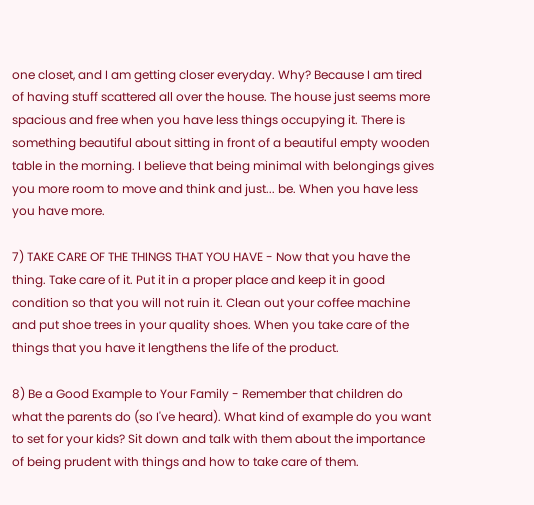one closet, and I am getting closer everyday. Why? Because I am tired of having stuff scattered all over the house. The house just seems more spacious and free when you have less things occupying it. There is something beautiful about sitting in front of a beautiful empty wooden table in the morning. I believe that being minimal with belongings gives you more room to move and think and just... be. When you have less you have more.

7) TAKE CARE OF THE THINGS THAT YOU HAVE - Now that you have the thing. Take care of it. Put it in a proper place and keep it in good condition so that you will not ruin it. Clean out your coffee machine and put shoe trees in your quality shoes. When you take care of the things that you have it lengthens the life of the product.

8) Be a Good Example to Your Family - Remember that children do what the parents do (so I've heard). What kind of example do you want to set for your kids? Sit down and talk with them about the importance of being prudent with things and how to take care of them.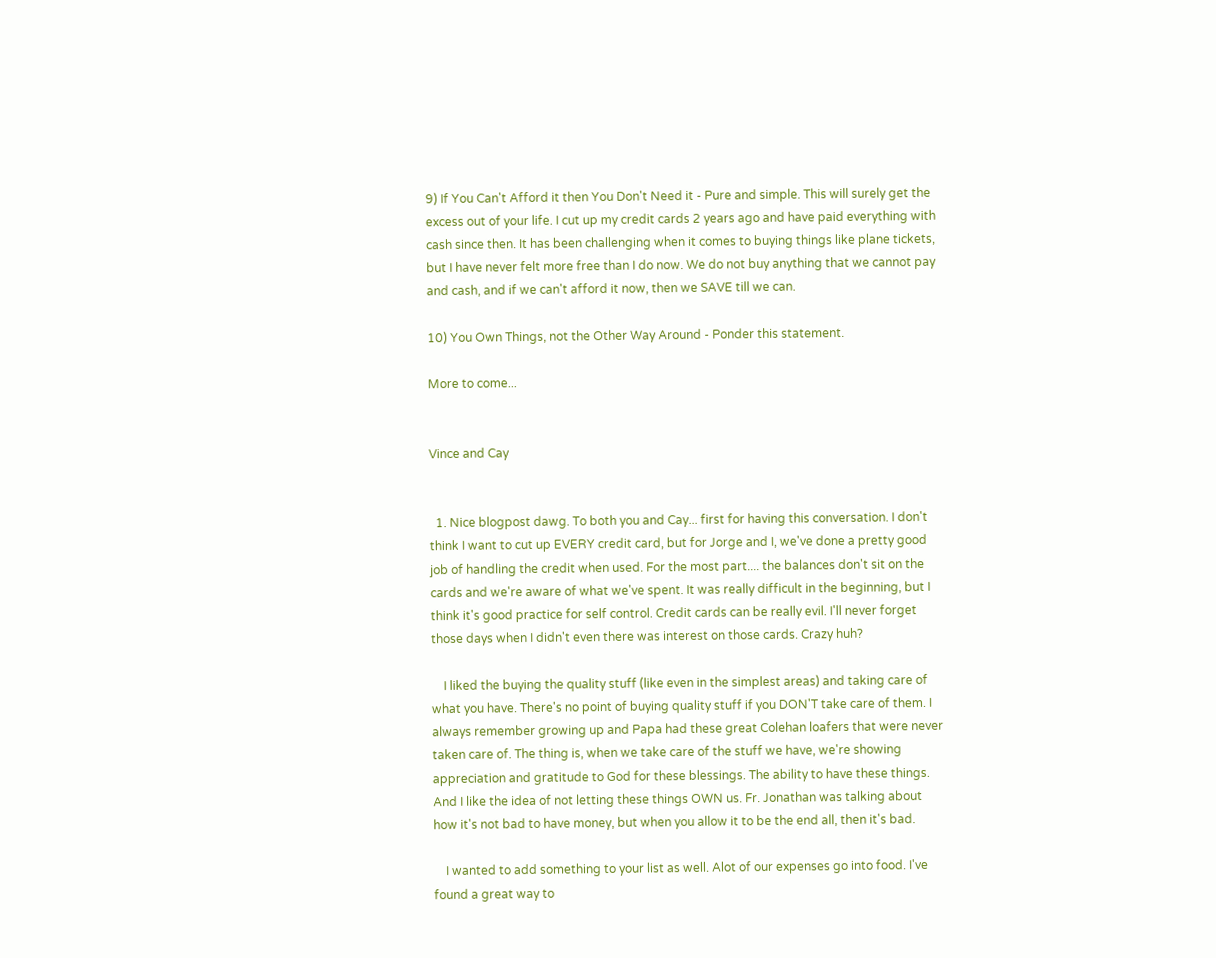9) If You Can't Afford it then You Don't Need it - Pure and simple. This will surely get the excess out of your life. I cut up my credit cards 2 years ago and have paid everything with cash since then. It has been challenging when it comes to buying things like plane tickets, but I have never felt more free than I do now. We do not buy anything that we cannot pay and cash, and if we can't afford it now, then we SAVE till we can.

10) You Own Things, not the Other Way Around - Ponder this statement.

More to come...


Vince and Cay


  1. Nice blogpost dawg. To both you and Cay... first for having this conversation. I don't think I want to cut up EVERY credit card, but for Jorge and I, we've done a pretty good job of handling the credit when used. For the most part.... the balances don't sit on the cards and we're aware of what we've spent. It was really difficult in the beginning, but I think it's good practice for self control. Credit cards can be really evil. I'll never forget those days when I didn't even there was interest on those cards. Crazy huh?

    I liked the buying the quality stuff (like even in the simplest areas) and taking care of what you have. There's no point of buying quality stuff if you DON'T take care of them. I always remember growing up and Papa had these great Colehan loafers that were never taken care of. The thing is, when we take care of the stuff we have, we're showing appreciation and gratitude to God for these blessings. The ability to have these things. And I like the idea of not letting these things OWN us. Fr. Jonathan was talking about how it's not bad to have money, but when you allow it to be the end all, then it's bad.

    I wanted to add something to your list as well. Alot of our expenses go into food. I've found a great way to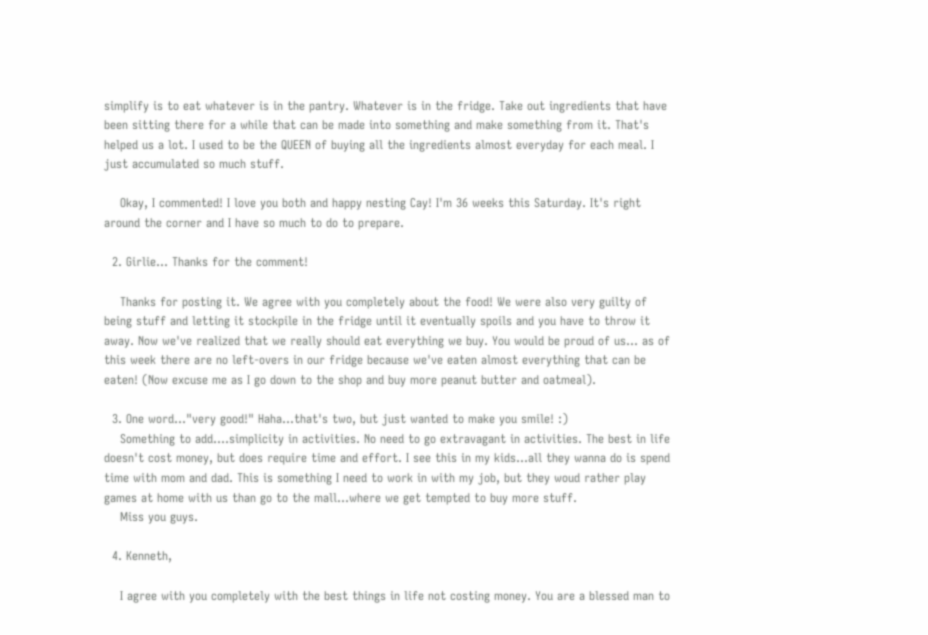simplify is to eat whatever is in the pantry. Whatever is in the fridge. Take out ingredients that have been sitting there for a while that can be made into something and make something from it. That's helped us a lot. I used to be the QUEEN of buying all the ingredients almost everyday for each meal. I just accumulated so much stuff.

    Okay, I commented! I love you both and happy nesting Cay! I'm 36 weeks this Saturday. It's right around the corner and I have so much to do to prepare.

  2. Girlie... Thanks for the comment!

    Thanks for posting it. We agree with you completely about the food! We were also very guilty of being stuff and letting it stockpile in the fridge until it eventually spoils and you have to throw it away. Now we've realized that we really should eat everything we buy. You would be proud of us... as of this week there are no left-overs in our fridge because we've eaten almost everything that can be eaten! (Now excuse me as I go down to the shop and buy more peanut butter and oatmeal).

  3. One word..."very good!" Haha...that's two, but just wanted to make you smile! :)
    Something to add....simplicity in activities. No need to go extravagant in activities. The best in life doesn't cost money, but does require time and effort. I see this in my kids...all they wanna do is spend time with mom and dad. This is something I need to work in with my job, but they woud rather play games at home with us than go to the mall...where we get tempted to buy more stuff.
    Miss you guys.

  4. Kenneth,

    I agree with you completely with the best things in life not costing money. You are a blessed man to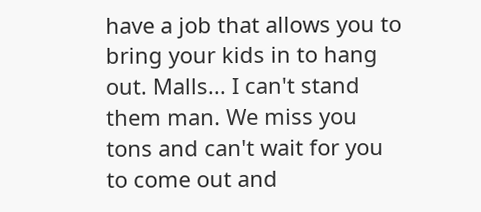have a job that allows you to bring your kids in to hang out. Malls... I can't stand them man. We miss you tons and can't wait for you to come out and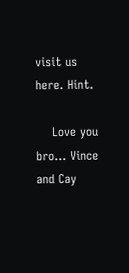visit us here. Hint.

    Love you bro... Vince and Cay